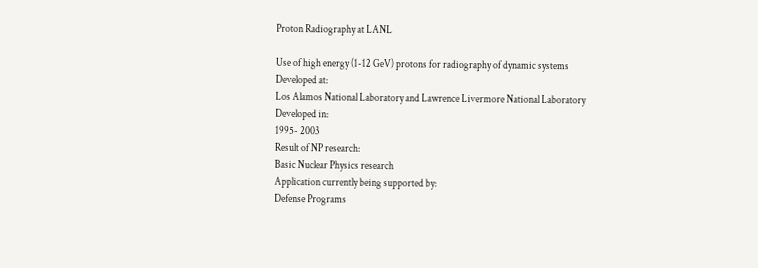Proton Radiography at LANL

Use of high energy (1-12 GeV) protons for radiography of dynamic systems
Developed at:
Los Alamos National Laboratory and Lawrence Livermore National Laboratory
Developed in:
1995- 2003
Result of NP research:
Basic Nuclear Physics research
Application currently being supported by:
Defense Programs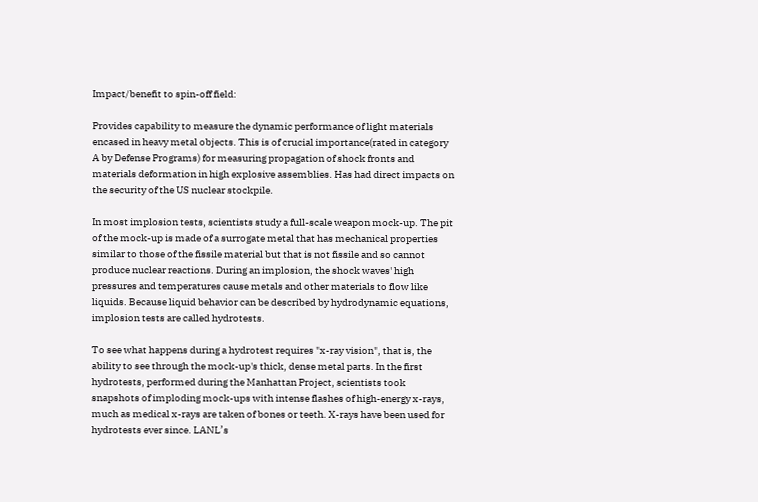Impact/benefit to spin-off field:

Provides capability to measure the dynamic performance of light materials encased in heavy metal objects. This is of crucial importance(rated in category A by Defense Programs) for measuring propagation of shock fronts and materials deformation in high explosive assemblies. Has had direct impacts on the security of the US nuclear stockpile.

In most implosion tests, scientists study a full-scale weapon mock-up. The pit of the mock-up is made of a surrogate metal that has mechanical properties similar to those of the fissile material but that is not fissile and so cannot produce nuclear reactions. During an implosion, the shock waves' high pressures and temperatures cause metals and other materials to flow like liquids. Because liquid behavior can be described by hydrodynamic equations, implosion tests are called hydrotests.

To see what happens during a hydrotest requires "x-ray vision", that is, the ability to see through the mock-up's thick, dense metal parts. In the first hydrotests, performed during the Manhattan Project, scientists took snapshots of imploding mock-ups with intense flashes of high-energy x-rays, much as medical x-rays are taken of bones or teeth. X-rays have been used for hydrotests ever since. LANL’s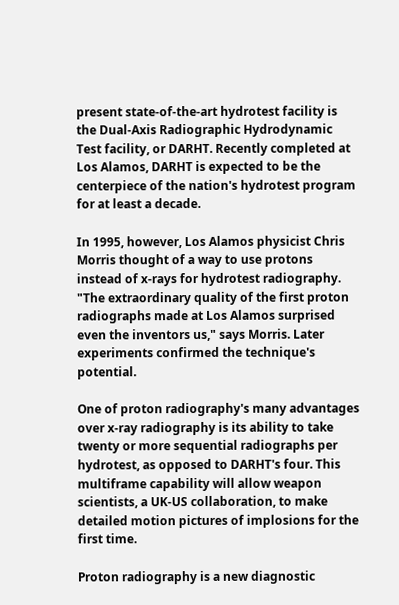present state-of-the-art hydrotest facility is the Dual-Axis Radiographic Hydrodynamic Test facility, or DARHT. Recently completed at Los Alamos, DARHT is expected to be the centerpiece of the nation's hydrotest program for at least a decade.

In 1995, however, Los Alamos physicist Chris Morris thought of a way to use protons instead of x-rays for hydrotest radiography. "The extraordinary quality of the first proton radiographs made at Los Alamos surprised even the inventors us," says Morris. Later experiments confirmed the technique's potential.

One of proton radiography's many advantages over x-ray radiography is its ability to take twenty or more sequential radiographs per hydrotest, as opposed to DARHT's four. This multiframe capability will allow weapon scientists, a UK-US collaboration, to make detailed motion pictures of implosions for the first time.

Proton radiography is a new diagnostic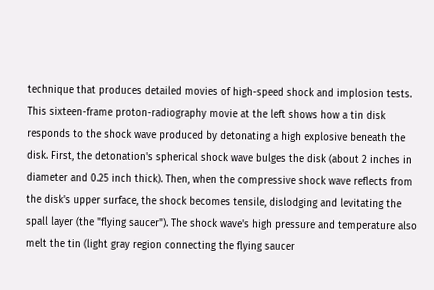technique that produces detailed movies of high-speed shock and implosion tests. This sixteen-frame proton-radiography movie at the left shows how a tin disk responds to the shock wave produced by detonating a high explosive beneath the disk. First, the detonation's spherical shock wave bulges the disk (about 2 inches in diameter and 0.25 inch thick). Then, when the compressive shock wave reflects from the disk's upper surface, the shock becomes tensile, dislodging and levitating the spall layer (the "flying saucer"). The shock wave's high pressure and temperature also melt the tin (light gray region connecting the flying saucer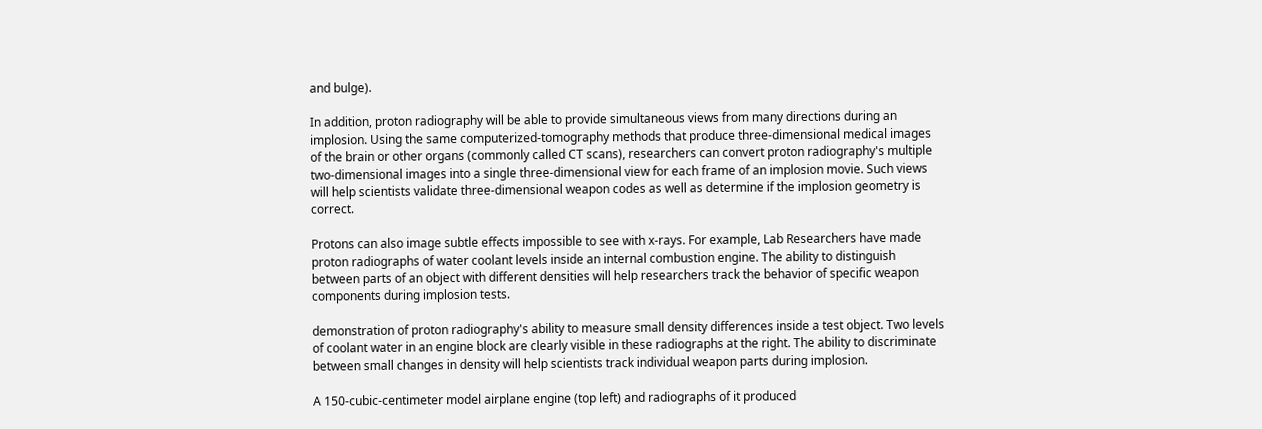and bulge).

In addition, proton radiography will be able to provide simultaneous views from many directions during an implosion. Using the same computerized-tomography methods that produce three-dimensional medical images of the brain or other organs (commonly called CT scans), researchers can convert proton radiography's multiple two-dimensional images into a single three-dimensional view for each frame of an implosion movie. Such views will help scientists validate three-dimensional weapon codes as well as determine if the implosion geometry is correct.

Protons can also image subtle effects impossible to see with x-rays. For example, Lab Researchers have made proton radiographs of water coolant levels inside an internal combustion engine. The ability to distinguish between parts of an object with different densities will help researchers track the behavior of specific weapon components during implosion tests.

demonstration of proton radiography's ability to measure small density differences inside a test object. Two levels of coolant water in an engine block are clearly visible in these radiographs at the right. The ability to discriminate between small changes in density will help scientists track individual weapon parts during implosion.

A 150-cubic-centimeter model airplane engine (top left) and radiographs of it produced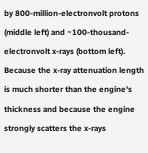by 800-million-electronvolt protons (middle left) and ~100-thousand-electronvolt x-rays (bottom left). Because the x-ray attenuation length is much shorter than the engine's thickness and because the engine strongly scatters the x-rays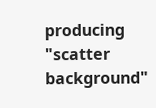producing "scatter background"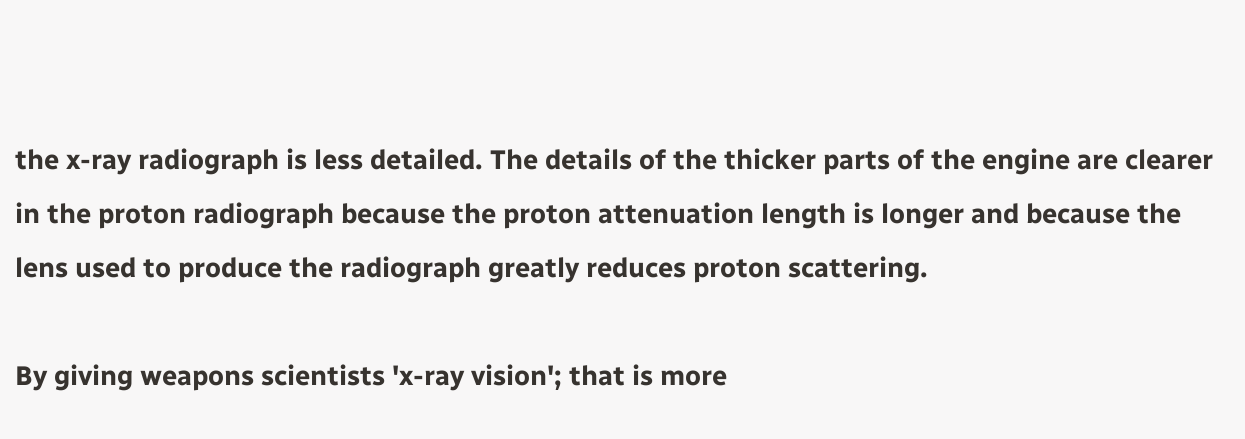the x-ray radiograph is less detailed. The details of the thicker parts of the engine are clearer in the proton radiograph because the proton attenuation length is longer and because the lens used to produce the radiograph greatly reduces proton scattering.

By giving weapons scientists 'x-ray vision'; that is more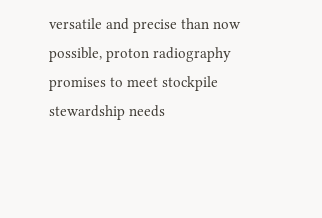versatile and precise than now possible, proton radiography promises to meet stockpile stewardship needs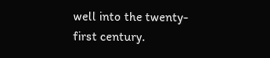well into the twenty-first century.